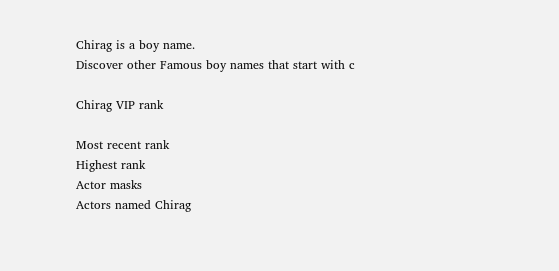Chirag is a boy name.
Discover other Famous boy names that start with c

Chirag VIP rank

Most recent rank
Highest rank
Actor masks
Actors named Chirag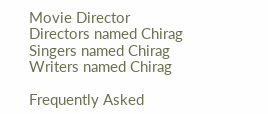Movie Director
Directors named Chirag
Singers named Chirag
Writers named Chirag

Frequently Asked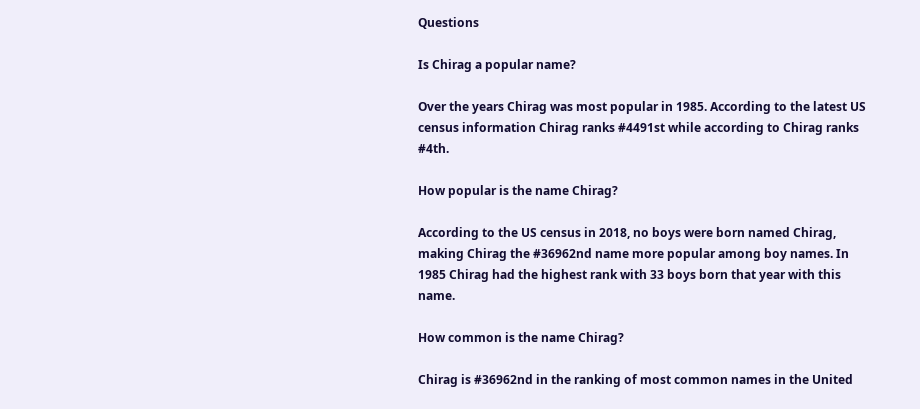Questions

Is Chirag a popular name?

Over the years Chirag was most popular in 1985. According to the latest US census information Chirag ranks #4491st while according to Chirag ranks #4th.

How popular is the name Chirag?

According to the US census in 2018, no boys were born named Chirag, making Chirag the #36962nd name more popular among boy names. In 1985 Chirag had the highest rank with 33 boys born that year with this name.

How common is the name Chirag?

Chirag is #36962nd in the ranking of most common names in the United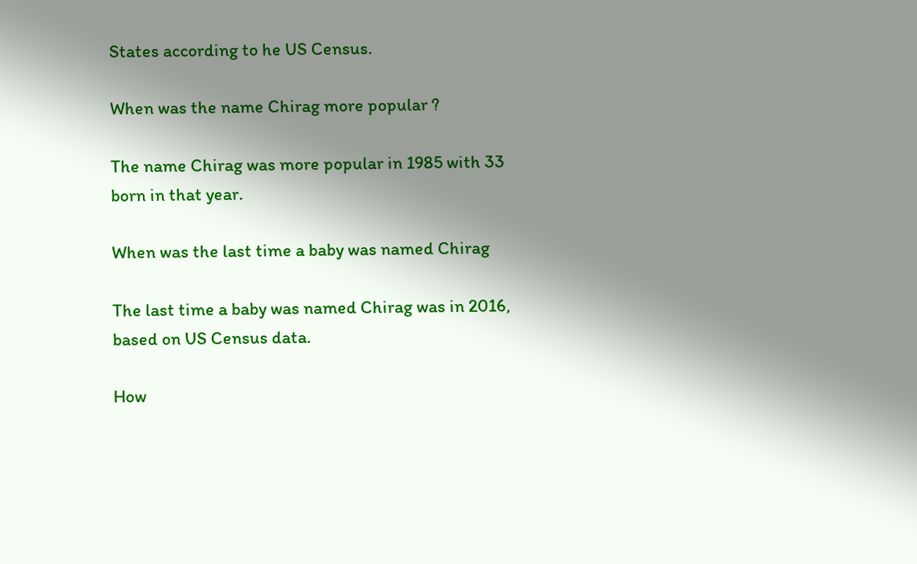States according to he US Census.

When was the name Chirag more popular ?

The name Chirag was more popular in 1985 with 33 born in that year.

When was the last time a baby was named Chirag

The last time a baby was named Chirag was in 2016, based on US Census data.

How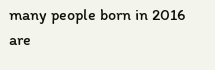many people born in 2016 are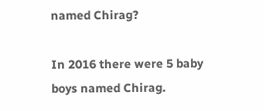named Chirag?

In 2016 there were 5 baby boys named Chirag.